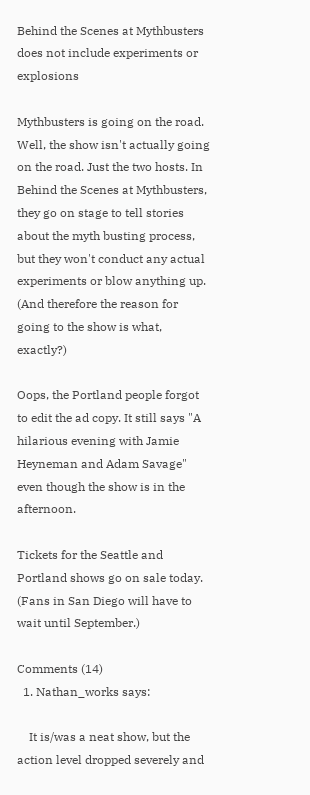Behind the Scenes at Mythbusters does not include experiments or explosions

Mythbusters is going on the road. Well, the show isn't actually going on the road. Just the two hosts. In Behind the Scenes at Mythbusters, they go on stage to tell stories about the myth busting process, but they won't conduct any actual experiments or blow anything up. (And therefore the reason for going to the show is what, exactly?)

Oops, the Portland people forgot to edit the ad copy. It still says "A hilarious evening with Jamie Heyneman and Adam Savage" even though the show is in the afternoon.

Tickets for the Seattle and Portland shows go on sale today. (Fans in San Diego will have to wait until September.)

Comments (14)
  1. Nathan_works says:

    It is/was a neat show, but the action level dropped severely and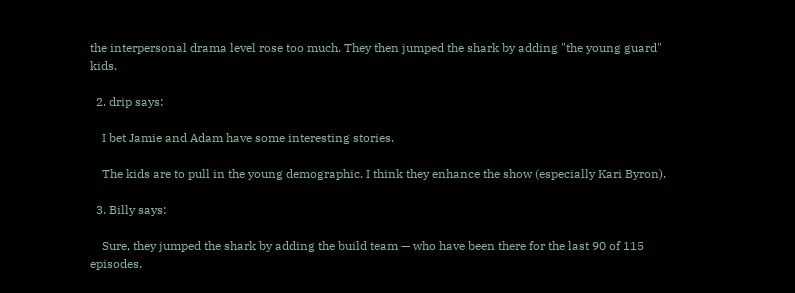the interpersonal drama level rose too much. They then jumped the shark by adding "the young guard" kids.

  2. drip says:

    I bet Jamie and Adam have some interesting stories.

    The kids are to pull in the young demographic. I think they enhance the show (especially Kari Byron).

  3. Billy says:

    Sure, they jumped the shark by adding the build team — who have been there for the last 90 of 115 episodes.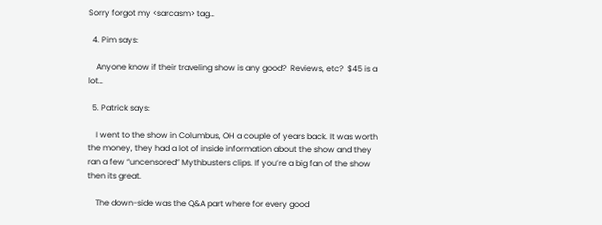Sorry forgot my <sarcasm> tag…

  4. Pim says:

    Anyone know if their traveling show is any good?  Reviews, etc?  $45 is a lot…

  5. Patrick says:

    I went to the show in Columbus, OH a couple of years back. It was worth the money, they had a lot of inside information about the show and they ran a few “uncensored” Mythbusters clips. If you’re a big fan of the show then its great.

    The down-side was the Q&A part where for every good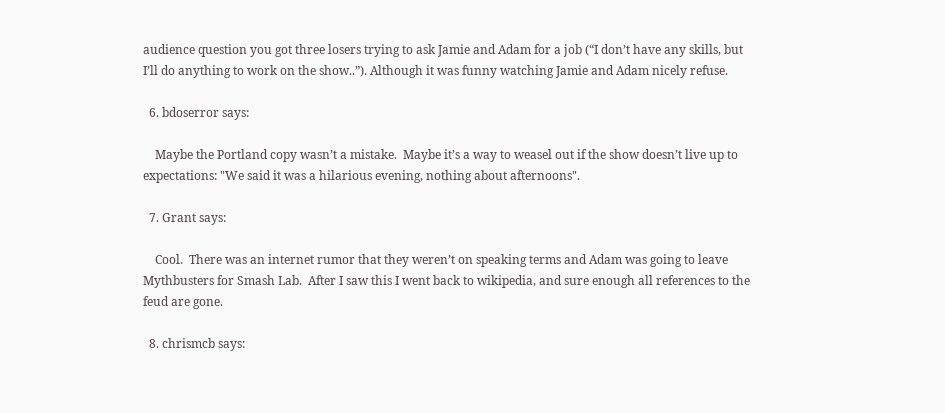audience question you got three losers trying to ask Jamie and Adam for a job (“I don’t have any skills, but I’ll do anything to work on the show..”). Although it was funny watching Jamie and Adam nicely refuse.

  6. bdoserror says:

    Maybe the Portland copy wasn’t a mistake.  Maybe it’s a way to weasel out if the show doesn’t live up to expectations: "We said it was a hilarious evening, nothing about afternoons".

  7. Grant says:

    Cool.  There was an internet rumor that they weren’t on speaking terms and Adam was going to leave Mythbusters for Smash Lab.  After I saw this I went back to wikipedia, and sure enough all references to the feud are gone.

  8. chrismcb says: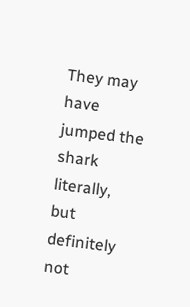They may have jumped the shark literally, but definitely not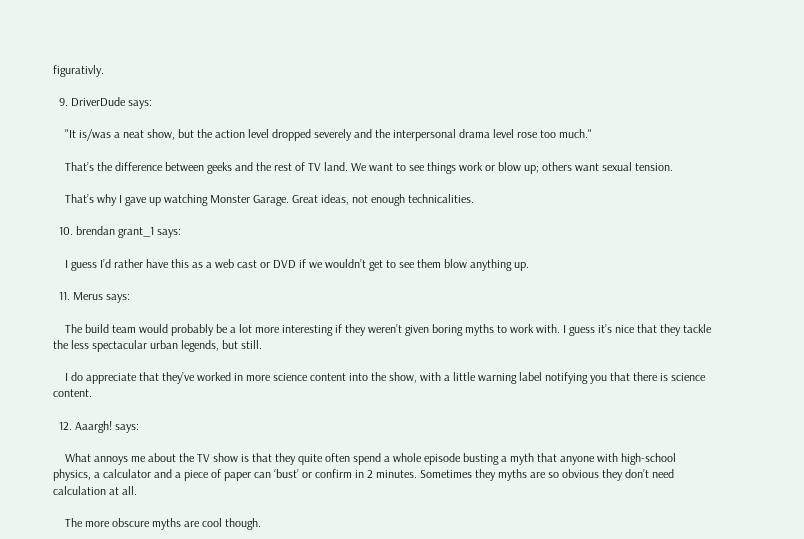figurativly.

  9. DriverDude says:

    "It is/was a neat show, but the action level dropped severely and the interpersonal drama level rose too much."

    That’s the difference between geeks and the rest of TV land. We want to see things work or blow up; others want sexual tension.

    That’s why I gave up watching Monster Garage. Great ideas, not enough technicalities.

  10. brendan grant_1 says:

    I guess I’d rather have this as a web cast or DVD if we wouldn’t get to see them blow anything up.

  11. Merus says:

    The build team would probably be a lot more interesting if they weren’t given boring myths to work with. I guess it’s nice that they tackle the less spectacular urban legends, but still.

    I do appreciate that they’ve worked in more science content into the show, with a little warning label notifying you that there is science content.

  12. Aaargh! says:

    What annoys me about the TV show is that they quite often spend a whole episode busting a myth that anyone with high-school physics, a calculator and a piece of paper can ‘bust’ or confirm in 2 minutes. Sometimes they myths are so obvious they don’t need calculation at all.

    The more obscure myths are cool though.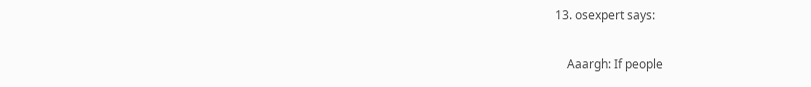13. osexpert says:

    Aaargh: If people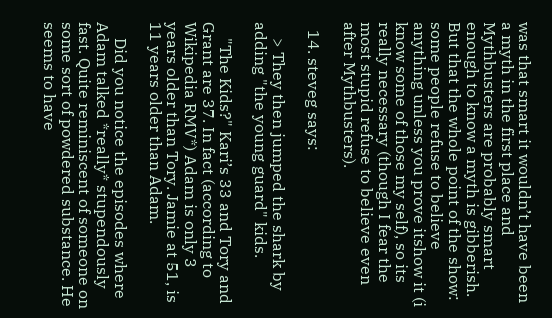was that smart it wouldn’t have been a myth in the first place and Mythbusters are probably smart enough to know a myth is gibberish. But that the whole point of the show: some people refuse to believe anything unless you prove itshow it (i know some of those my self), so its really necessary (though I fear the most stupid refuse to believe even after Mythbusters).

  14. steveg says:

    > They then jumped the shark by adding "the young guard" kids.

    "The Kids?" Kari’s 33 and Tory and Grant are 37. In fact (according to Wikipedia RMV*) Adam is only 3 years older than Tory. Jamie at 51, is 11 years older than Adam.

    Did you notice the episodes where Adam talked *really* stupendously fast. Quite reminiscent of someone on some sort of powdered substance. He seems to have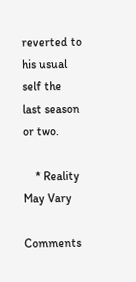reverted to his usual self the last season or two.

    * Reality May Vary

Comments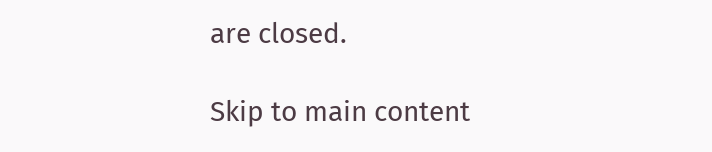are closed.

Skip to main content